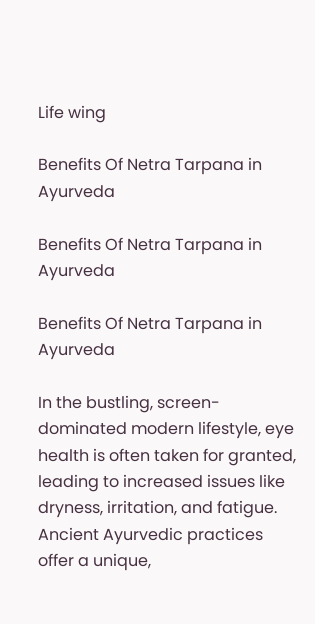Life wing

Benefits Of Netra Tarpana in Ayurveda

Benefits Of Netra Tarpana in Ayurveda

Benefits Of Netra Tarpana in Ayurveda

In the bustling, screen-dominated modern lifestyle, eye health is often taken for granted, leading to increased issues like dryness, irritation, and fatigue. Ancient Ayurvedic practices offer a unique,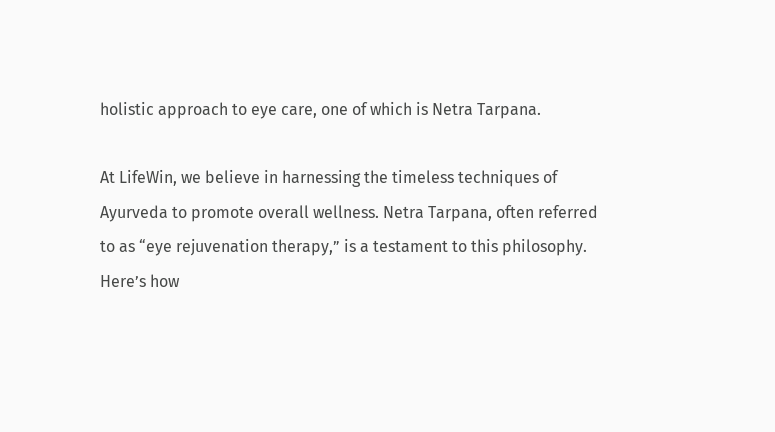holistic approach to eye care, one of which is Netra Tarpana.

At LifeWin, we believe in harnessing the timeless techniques of Ayurveda to promote overall wellness. Netra Tarpana, often referred to as “eye rejuvenation therapy,” is a testament to this philosophy. Here’s how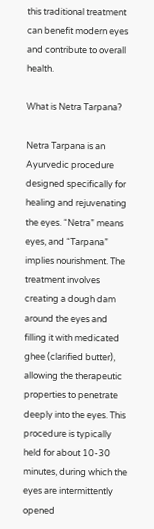this traditional treatment can benefit modern eyes and contribute to overall health.

What is Netra Tarpana?

Netra Tarpana is an Ayurvedic procedure designed specifically for healing and rejuvenating the eyes. “Netra” means eyes, and “Tarpana” implies nourishment. The treatment involves creating a dough dam around the eyes and filling it with medicated ghee (clarified butter), allowing the therapeutic properties to penetrate deeply into the eyes. This procedure is typically held for about 10-30 minutes, during which the eyes are intermittently opened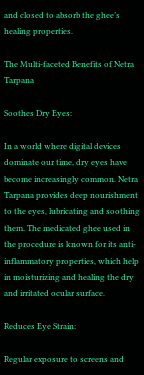and closed to absorb the ghee’s healing properties.

The Multi-faceted Benefits of Netra Tarpana

Soothes Dry Eyes:

In a world where digital devices dominate our time, dry eyes have become increasingly common. Netra Tarpana provides deep nourishment to the eyes, lubricating and soothing them. The medicated ghee used in the procedure is known for its anti-inflammatory properties, which help in moisturizing and healing the dry and irritated ocular surface.

Reduces Eye Strain:

Regular exposure to screens and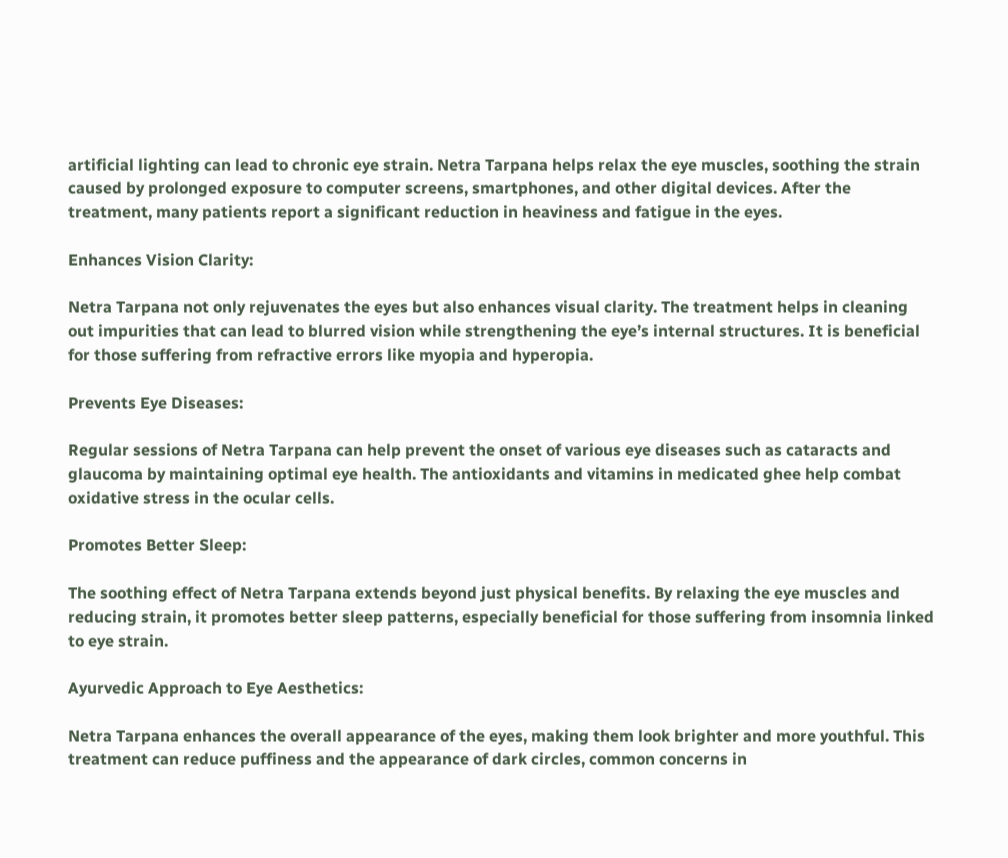artificial lighting can lead to chronic eye strain. Netra Tarpana helps relax the eye muscles, soothing the strain caused by prolonged exposure to computer screens, smartphones, and other digital devices. After the treatment, many patients report a significant reduction in heaviness and fatigue in the eyes.

Enhances Vision Clarity:

Netra Tarpana not only rejuvenates the eyes but also enhances visual clarity. The treatment helps in cleaning out impurities that can lead to blurred vision while strengthening the eye’s internal structures. It is beneficial for those suffering from refractive errors like myopia and hyperopia.

Prevents Eye Diseases:

Regular sessions of Netra Tarpana can help prevent the onset of various eye diseases such as cataracts and glaucoma by maintaining optimal eye health. The antioxidants and vitamins in medicated ghee help combat oxidative stress in the ocular cells.

Promotes Better Sleep:

The soothing effect of Netra Tarpana extends beyond just physical benefits. By relaxing the eye muscles and reducing strain, it promotes better sleep patterns, especially beneficial for those suffering from insomnia linked to eye strain.

Ayurvedic Approach to Eye Aesthetics:

Netra Tarpana enhances the overall appearance of the eyes, making them look brighter and more youthful. This treatment can reduce puffiness and the appearance of dark circles, common concerns in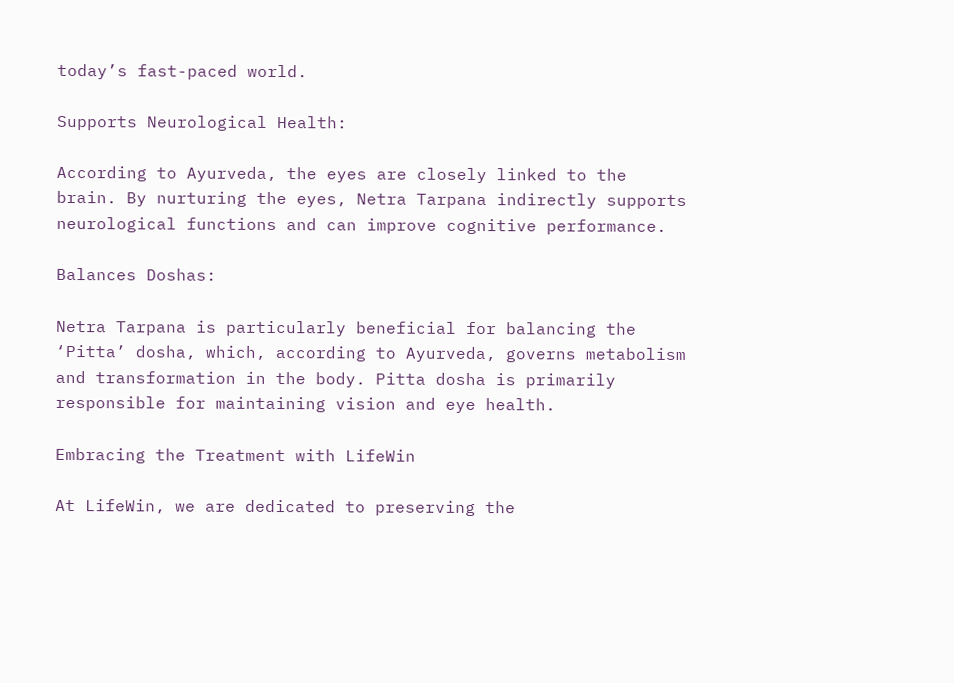today’s fast-paced world.

Supports Neurological Health:

According to Ayurveda, the eyes are closely linked to the brain. By nurturing the eyes, Netra Tarpana indirectly supports neurological functions and can improve cognitive performance.

Balances Doshas:

Netra Tarpana is particularly beneficial for balancing the ‘Pitta’ dosha, which, according to Ayurveda, governs metabolism and transformation in the body. Pitta dosha is primarily responsible for maintaining vision and eye health.

Embracing the Treatment with LifeWin

At LifeWin, we are dedicated to preserving the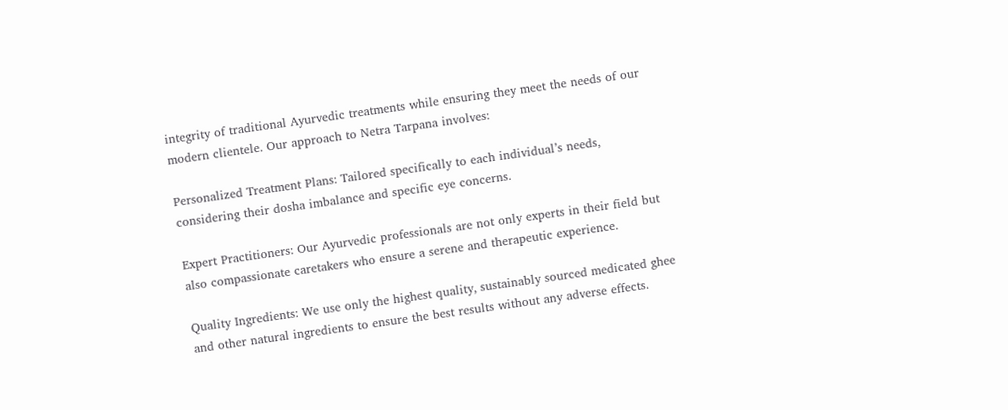integrity of traditional Ayurvedic treatments while ensuring they meet the needs of our modern clientele. Our approach to Netra Tarpana involves:

Personalized Treatment Plans: Tailored specifically to each individual’s needs, considering their dosha imbalance and specific eye concerns.

Expert Practitioners: Our Ayurvedic professionals are not only experts in their field but also compassionate caretakers who ensure a serene and therapeutic experience.

Quality Ingredients: We use only the highest quality, sustainably sourced medicated ghee and other natural ingredients to ensure the best results without any adverse effects.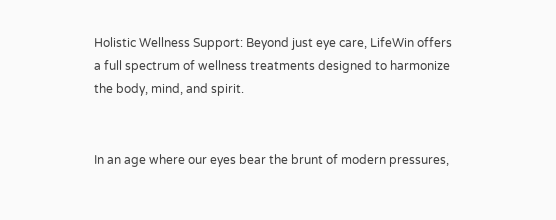Holistic Wellness Support: Beyond just eye care, LifeWin offers a full spectrum of wellness treatments designed to harmonize the body, mind, and spirit.


In an age where our eyes bear the brunt of modern pressures,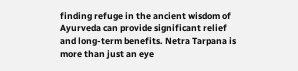finding refuge in the ancient wisdom of Ayurveda can provide significant relief and long-term benefits. Netra Tarpana is more than just an eye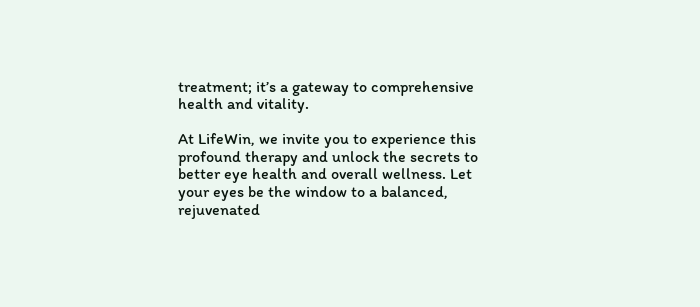treatment; it’s a gateway to comprehensive health and vitality.

At LifeWin, we invite you to experience this profound therapy and unlock the secrets to better eye health and overall wellness. Let your eyes be the window to a balanced, rejuvenated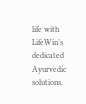life with LifeWin’s dedicated Ayurvedic solutions.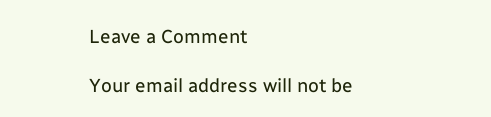Leave a Comment

Your email address will not be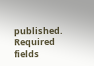published. Required fields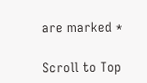are marked *

Scroll to Top